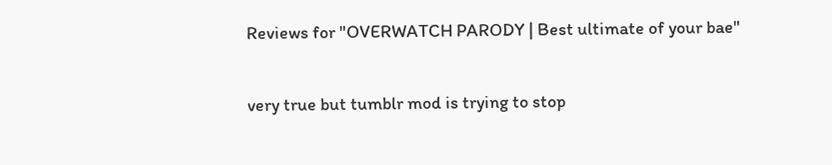Reviews for "OVERWATCH PARODY | Best ultimate of your bae"

very true but tumblr mod is trying to stop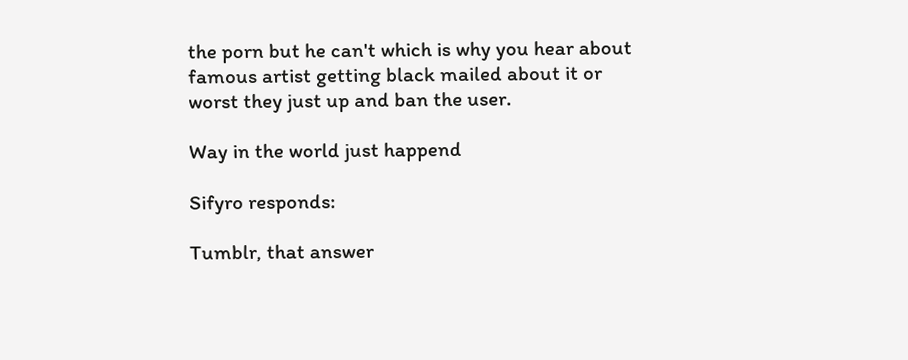the porn but he can't which is why you hear about famous artist getting black mailed about it or worst they just up and ban the user.

Way in the world just happend

Sifyro responds:

Tumblr, that answer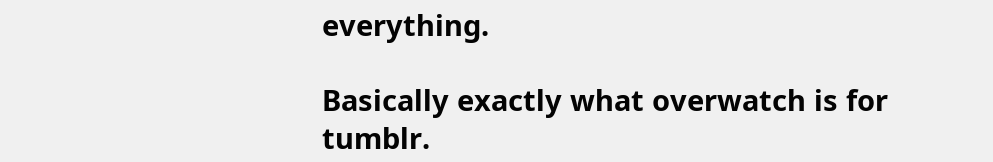everything.

Basically exactly what overwatch is for tumblr.